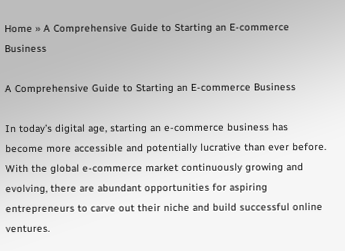Home » A Comprehensive Guide to Starting an E-commerce Business

A Comprehensive Guide to Starting an E-commerce Business

In today’s digital age, starting an e-commerce business has become more accessible and potentially lucrative than ever before. With the global e-commerce market continuously growing and evolving, there are abundant opportunities for aspiring entrepreneurs to carve out their niche and build successful online ventures.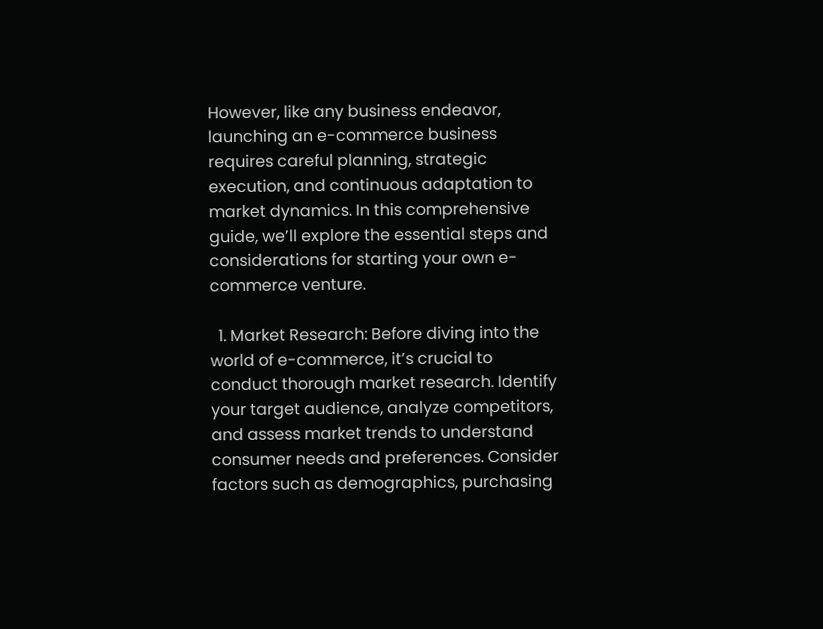However, like any business endeavor, launching an e-commerce business requires careful planning, strategic execution, and continuous adaptation to market dynamics. In this comprehensive guide, we’ll explore the essential steps and considerations for starting your own e-commerce venture.

  1. Market Research: Before diving into the world of e-commerce, it’s crucial to conduct thorough market research. Identify your target audience, analyze competitors, and assess market trends to understand consumer needs and preferences. Consider factors such as demographics, purchasing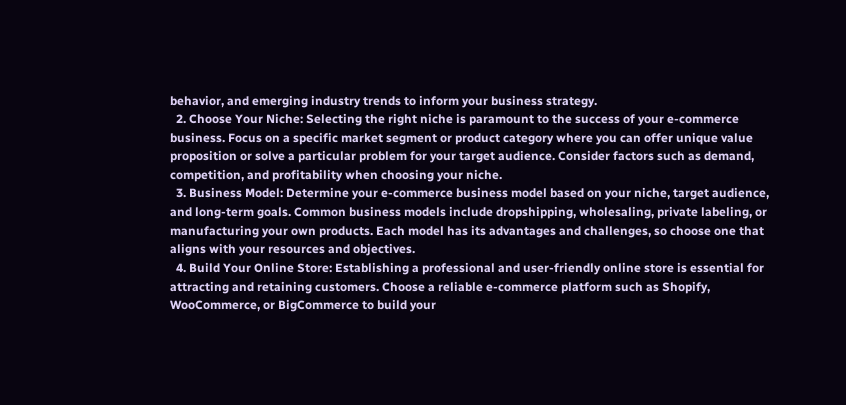behavior, and emerging industry trends to inform your business strategy.
  2. Choose Your Niche: Selecting the right niche is paramount to the success of your e-commerce business. Focus on a specific market segment or product category where you can offer unique value proposition or solve a particular problem for your target audience. Consider factors such as demand, competition, and profitability when choosing your niche.
  3. Business Model: Determine your e-commerce business model based on your niche, target audience, and long-term goals. Common business models include dropshipping, wholesaling, private labeling, or manufacturing your own products. Each model has its advantages and challenges, so choose one that aligns with your resources and objectives.
  4. Build Your Online Store: Establishing a professional and user-friendly online store is essential for attracting and retaining customers. Choose a reliable e-commerce platform such as Shopify, WooCommerce, or BigCommerce to build your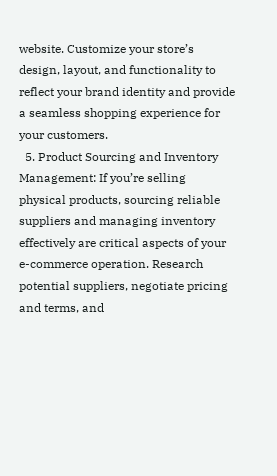website. Customize your store’s design, layout, and functionality to reflect your brand identity and provide a seamless shopping experience for your customers.
  5. Product Sourcing and Inventory Management: If you’re selling physical products, sourcing reliable suppliers and managing inventory effectively are critical aspects of your e-commerce operation. Research potential suppliers, negotiate pricing and terms, and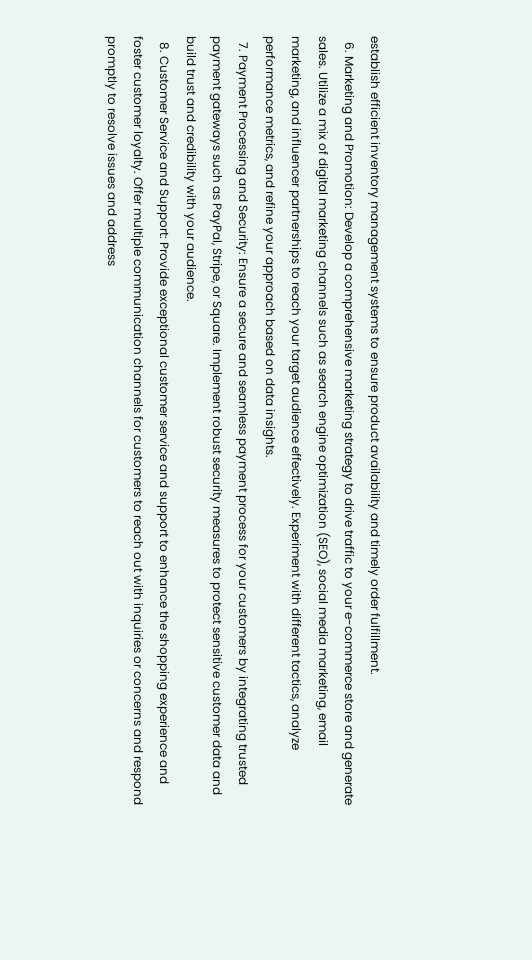establish efficient inventory management systems to ensure product availability and timely order fulfillment.
  6. Marketing and Promotion: Develop a comprehensive marketing strategy to drive traffic to your e-commerce store and generate sales. Utilize a mix of digital marketing channels such as search engine optimization (SEO), social media marketing, email marketing, and influencer partnerships to reach your target audience effectively. Experiment with different tactics, analyze performance metrics, and refine your approach based on data insights.
  7. Payment Processing and Security: Ensure a secure and seamless payment process for your customers by integrating trusted payment gateways such as PayPal, Stripe, or Square. Implement robust security measures to protect sensitive customer data and build trust and credibility with your audience.
  8. Customer Service and Support: Provide exceptional customer service and support to enhance the shopping experience and foster customer loyalty. Offer multiple communication channels for customers to reach out with inquiries or concerns and respond promptly to resolve issues and address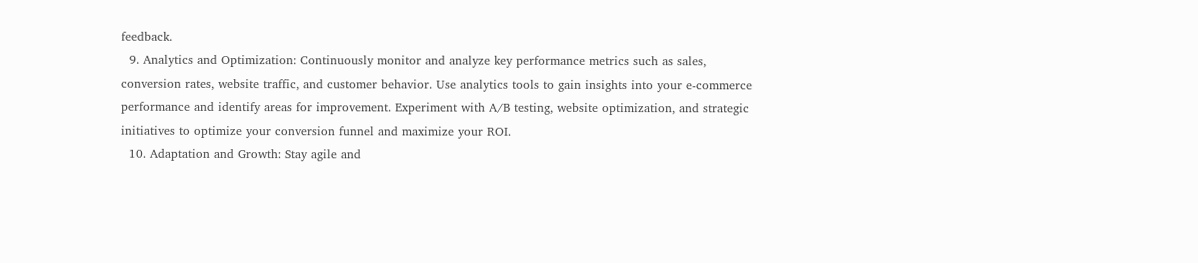feedback.
  9. Analytics and Optimization: Continuously monitor and analyze key performance metrics such as sales, conversion rates, website traffic, and customer behavior. Use analytics tools to gain insights into your e-commerce performance and identify areas for improvement. Experiment with A/B testing, website optimization, and strategic initiatives to optimize your conversion funnel and maximize your ROI.
  10. Adaptation and Growth: Stay agile and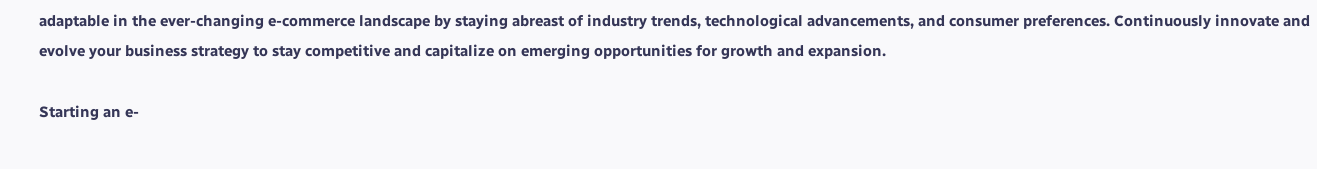adaptable in the ever-changing e-commerce landscape by staying abreast of industry trends, technological advancements, and consumer preferences. Continuously innovate and evolve your business strategy to stay competitive and capitalize on emerging opportunities for growth and expansion.

Starting an e-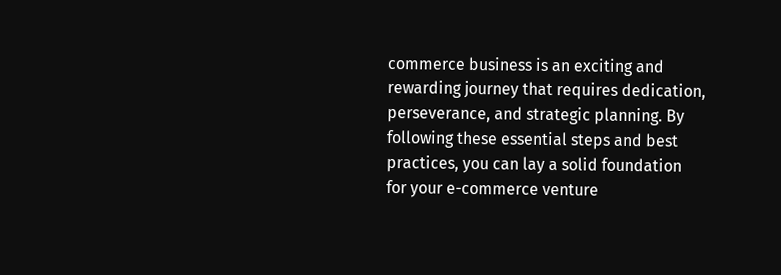commerce business is an exciting and rewarding journey that requires dedication, perseverance, and strategic planning. By following these essential steps and best practices, you can lay a solid foundation for your e-commerce venture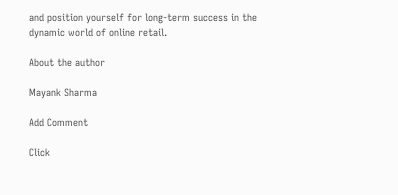and position yourself for long-term success in the dynamic world of online retail.

About the author

Mayank Sharma

Add Comment

Click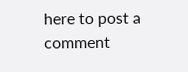here to post a comment